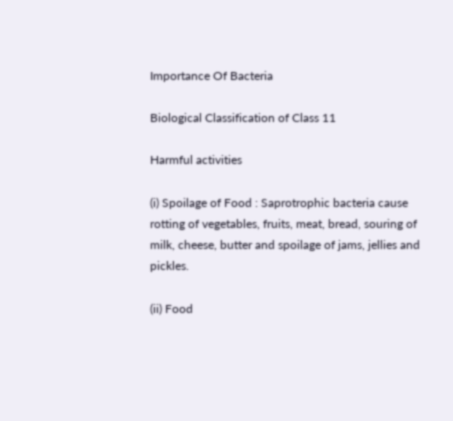Importance Of Bacteria

Biological Classification of Class 11

Harmful activities

(i) Spoilage of Food : Saprotrophic bacteria cause rotting of vegetables, fruits, meat, bread, souring of milk, cheese, butter and spoilage of jams, jellies and pickles.

(ii) Food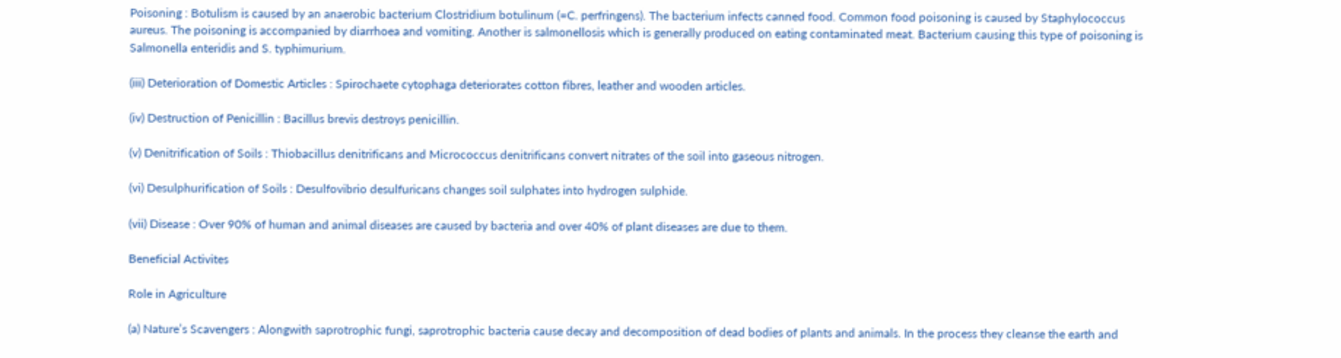Poisoning : Botulism is caused by an anaerobic bacterium Clostridium botulinum (=C. perfringens). The bacterium infects canned food. Common food poisoning is caused by Staphylococcus aureus. The poisoning is accompanied by diarrhoea and vomiting. Another is salmonellosis which is generally produced on eating contaminated meat. Bacterium causing this type of poisoning is Salmonella enteridis and S. typhimurium.

(iii) Deterioration of Domestic Articles : Spirochaete cytophaga deteriorates cotton fibres, leather and wooden articles.

(iv) Destruction of Penicillin : Bacillus brevis destroys penicillin.

(v) Denitrification of Soils : Thiobacillus denitrificans and Micrococcus denitrificans convert nitrates of the soil into gaseous nitrogen.

(vi) Desulphurification of Soils : Desulfovibrio desulfuricans changes soil sulphates into hydrogen sulphide.

(vii) Disease : Over 90% of human and animal diseases are caused by bacteria and over 40% of plant diseases are due to them.

Beneficial Activites

Role in Agriculture

(a) Nature’s Scavengers : Alongwith saprotrophic fungi, saprotrophic bacteria cause decay and decomposition of dead bodies of plants and animals. In the process they cleanse the earth and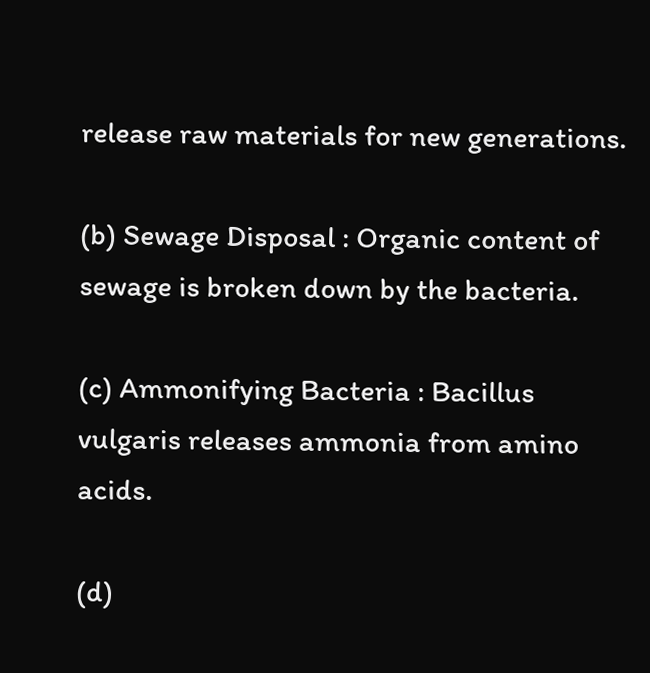release raw materials for new generations.

(b) Sewage Disposal : Organic content of sewage is broken down by the bacteria.

(c) Ammonifying Bacteria : Bacillus vulgaris releases ammonia from amino acids.

(d)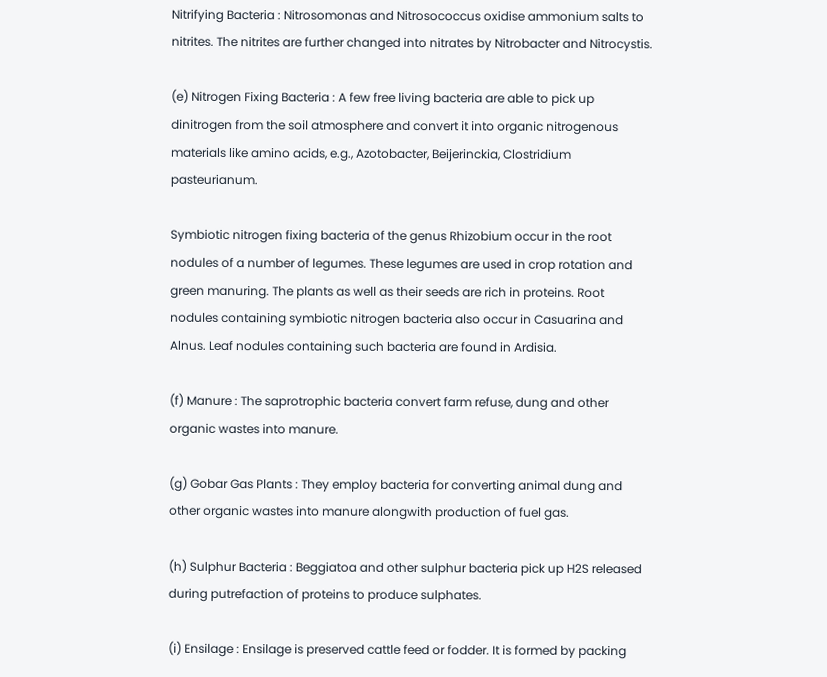Nitrifying Bacteria : Nitrosomonas and Nitrosococcus oxidise ammonium salts to nitrites. The nitrites are further changed into nitrates by Nitrobacter and Nitrocystis.

(e) Nitrogen Fixing Bacteria : A few free living bacteria are able to pick up dinitrogen from the soil atmosphere and convert it into organic nitrogenous materials like amino acids, e.g., Azotobacter, Beijerinckia, Clostridium pasteurianum.

Symbiotic nitrogen fixing bacteria of the genus Rhizobium occur in the root nodules of a number of legumes. These legumes are used in crop rotation and green manuring. The plants as well as their seeds are rich in proteins. Root nodules containing symbiotic nitrogen bacteria also occur in Casuarina and Alnus. Leaf nodules containing such bacteria are found in Ardisia.

(f) Manure : The saprotrophic bacteria convert farm refuse, dung and other organic wastes into manure.

(g) Gobar Gas Plants : They employ bacteria for converting animal dung and other organic wastes into manure alongwith production of fuel gas.

(h) Sulphur Bacteria : Beggiatoa and other sulphur bacteria pick up H2S released during putrefaction of proteins to produce sulphates.

(i) Ensilage : Ensilage is preserved cattle feed or fodder. It is formed by packing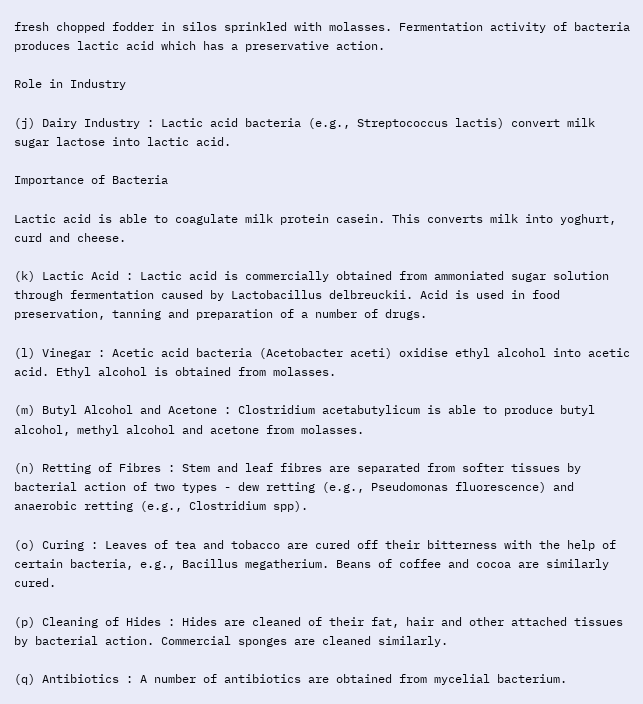fresh chopped fodder in silos sprinkled with molasses. Fermentation activity of bacteria produces lactic acid which has a preservative action.

Role in Industry

(j) Dairy Industry : Lactic acid bacteria (e.g., Streptococcus lactis) convert milk sugar lactose into lactic acid.

Importance of Bacteria

Lactic acid is able to coagulate milk protein casein. This converts milk into yoghurt, curd and cheese.

(k) Lactic Acid : Lactic acid is commercially obtained from ammoniated sugar solution through fermentation caused by Lactobacillus delbreuckii. Acid is used in food preservation, tanning and preparation of a number of drugs.

(l) Vinegar : Acetic acid bacteria (Acetobacter aceti) oxidise ethyl alcohol into acetic acid. Ethyl alcohol is obtained from molasses.

(m) Butyl Alcohol and Acetone : Clostridium acetabutylicum is able to produce butyl alcohol, methyl alcohol and acetone from molasses.

(n) Retting of Fibres : Stem and leaf fibres are separated from softer tissues by bacterial action of two types - dew retting (e.g., Pseudomonas fluorescence) and anaerobic retting (e.g., Clostridium spp).

(o) Curing : Leaves of tea and tobacco are cured off their bitterness with the help of certain bacteria, e.g., Bacillus megatherium. Beans of coffee and cocoa are similarly cured.

(p) Cleaning of Hides : Hides are cleaned of their fat, hair and other attached tissues by bacterial action. Commercial sponges are cleaned similarly.

(q) Antibiotics : A number of antibiotics are obtained from mycelial bacterium.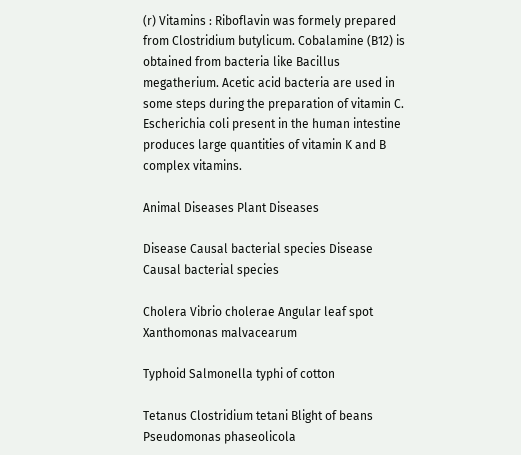(r) Vitamins : Riboflavin was formely prepared from Clostridium butylicum. Cobalamine (B12) is obtained from bacteria like Bacillus megatherium. Acetic acid bacteria are used in some steps during the preparation of vitamin C. Escherichia coli present in the human intestine produces large quantities of vitamin K and B complex vitamins.

Animal Diseases Plant Diseases

Disease Causal bacterial species Disease Causal bacterial species

Cholera Vibrio cholerae Angular leaf spot Xanthomonas malvacearum

Typhoid Salmonella typhi of cotton

Tetanus Clostridium tetani Blight of beans Pseudomonas phaseolicola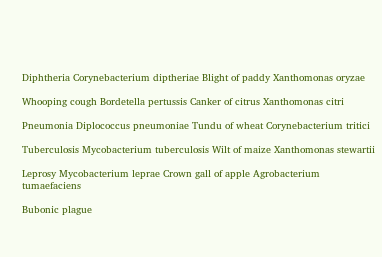Diphtheria Corynebacterium diptheriae Blight of paddy Xanthomonas oryzae

Whooping cough Bordetella pertussis Canker of citrus Xanthomonas citri

Pneumonia Diplococcus pneumoniae Tundu of wheat Corynebacterium tritici

Tuberculosis Mycobacterium tuberculosis Wilt of maize Xanthomonas stewartii

Leprosy Mycobacterium leprae Crown gall of apple Agrobacterium tumaefaciens

Bubonic plague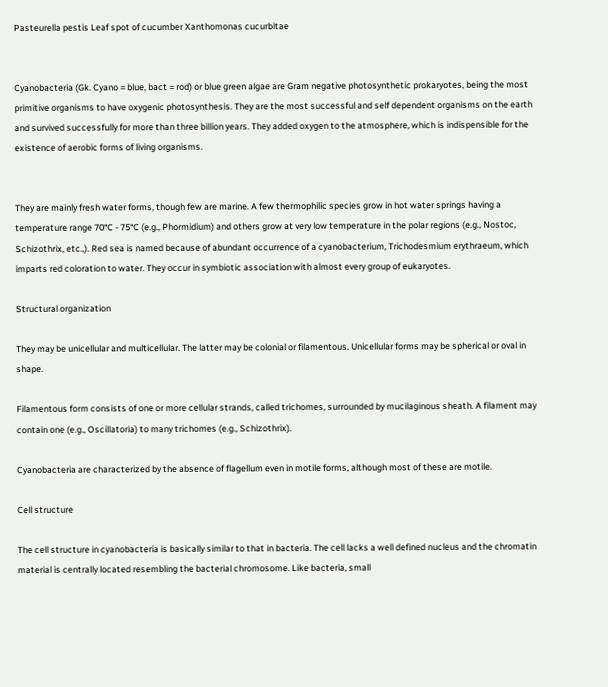Pasteurella pestis Leaf spot of cucumber Xanthomonas cucurbitae


Cyanobacteria (Gk. Cyano = blue, bact = rod) or blue green algae are Gram negative photosynthetic prokaryotes, being the most primitive organisms to have oxygenic photosynthesis. They are the most successful and self dependent organisms on the earth and survived successfully for more than three billion years. They added oxygen to the atmosphere, which is indispensible for the existence of aerobic forms of living organisms.


They are mainly fresh water forms, though few are marine. A few thermophilic species grow in hot water springs having a temperature range 70°C - 75°C (e.g., Phormidium) and others grow at very low temperature in the polar regions (e.g., Nostoc, Schizothrix, etc.,). Red sea is named because of abundant occurrence of a cyanobacterium, Trichodesmium erythraeum, which imparts red coloration to water. They occur in symbiotic association with almost every group of eukaryotes.

Structural organization

They may be unicellular and multicellular. The latter may be colonial or filamentous. Unicellular forms may be spherical or oval in shape.

Filamentous form consists of one or more cellular strands, called trichomes, surrounded by mucilaginous sheath. A filament may contain one (e.g., Oscillatoria) to many trichomes (e.g., Schizothrix).

Cyanobacteria are characterized by the absence of flagellum even in motile forms, although most of these are motile.

Cell structure

The cell structure in cyanobacteria is basically similar to that in bacteria. The cell lacks a well defined nucleus and the chromatin material is centrally located resembling the bacterial chromosome. Like bacteria, small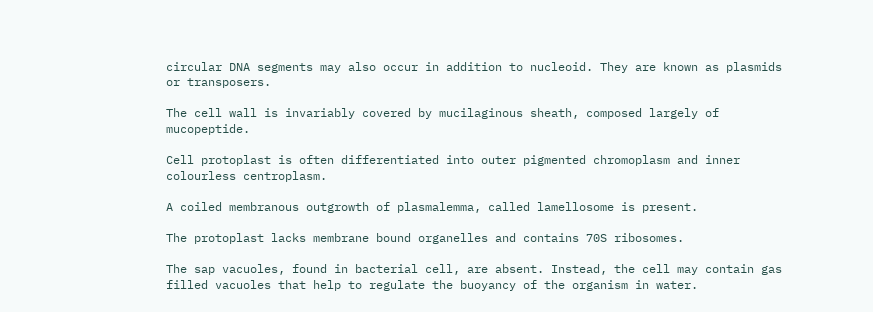circular DNA segments may also occur in addition to nucleoid. They are known as plasmids or transposers.

The cell wall is invariably covered by mucilaginous sheath, composed largely of mucopeptide.

Cell protoplast is often differentiated into outer pigmented chromoplasm and inner colourless centroplasm.

A coiled membranous outgrowth of plasmalemma, called lamellosome is present.

The protoplast lacks membrane bound organelles and contains 70S ribosomes.

The sap vacuoles, found in bacterial cell, are absent. Instead, the cell may contain gas filled vacuoles that help to regulate the buoyancy of the organism in water.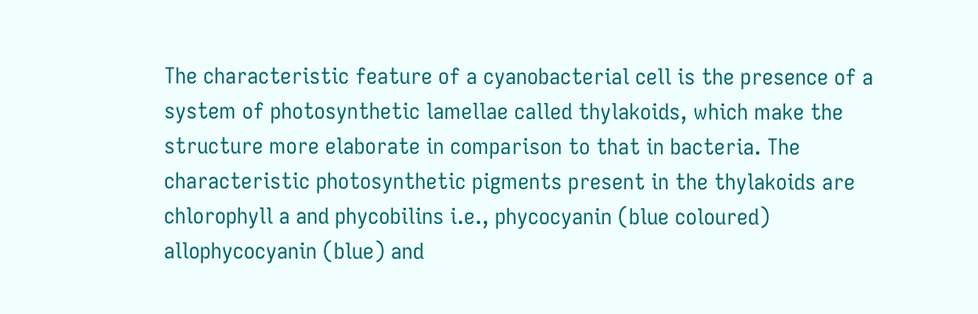The characteristic feature of a cyanobacterial cell is the presence of a system of photosynthetic lamellae called thylakoids, which make the structure more elaborate in comparison to that in bacteria. The characteristic photosynthetic pigments present in the thylakoids are chlorophyll a and phycobilins i.e., phycocyanin (blue coloured) allophycocyanin (blue) and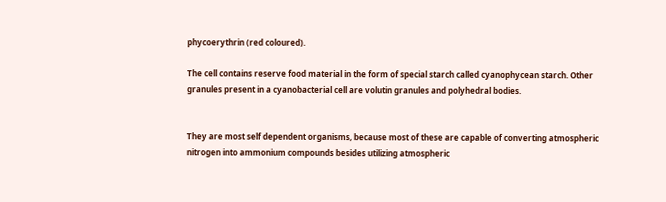phycoerythrin (red coloured).

The cell contains reserve food material in the form of special starch called cyanophycean starch. Other granules present in a cyanobacterial cell are volutin granules and polyhedral bodies.


They are most self dependent organisms, because most of these are capable of converting atmospheric nitrogen into ammonium compounds besides utilizing atmospheric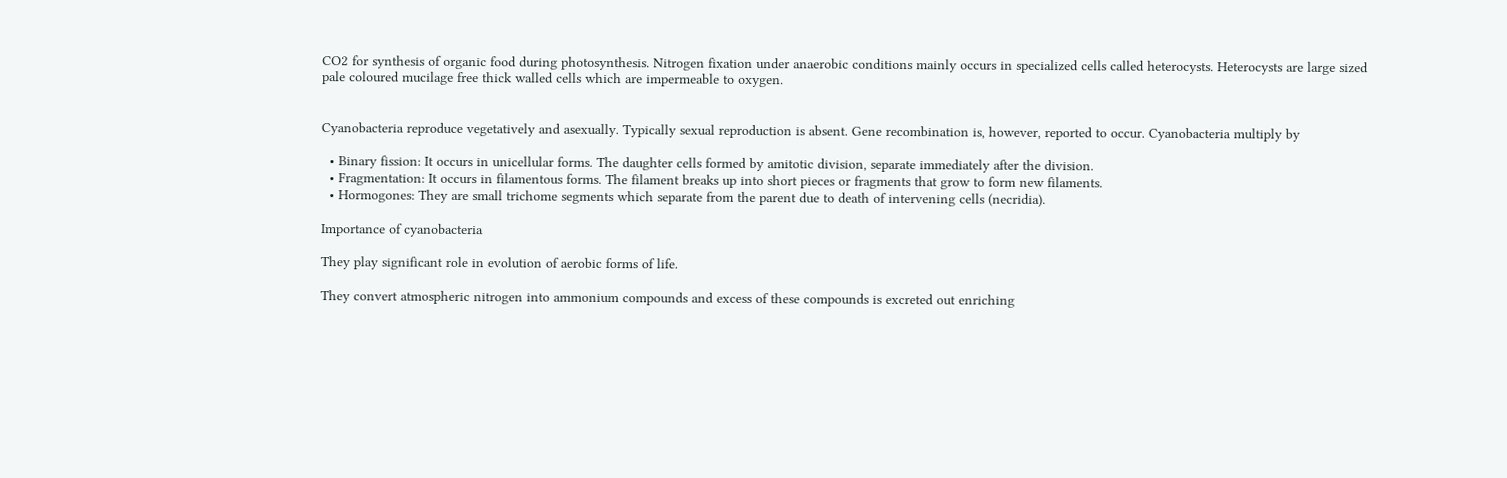CO2 for synthesis of organic food during photosynthesis. Nitrogen fixation under anaerobic conditions mainly occurs in specialized cells called heterocysts. Heterocysts are large sized pale coloured mucilage free thick walled cells which are impermeable to oxygen.


Cyanobacteria reproduce vegetatively and asexually. Typically sexual reproduction is absent. Gene recombination is, however, reported to occur. Cyanobacteria multiply by

  • Binary fission: It occurs in unicellular forms. The daughter cells formed by amitotic division, separate immediately after the division.
  • Fragmentation: It occurs in filamentous forms. The filament breaks up into short pieces or fragments that grow to form new filaments.
  • Hormogones: They are small trichome segments which separate from the parent due to death of intervening cells (necridia).

Importance of cyanobacteria

They play significant role in evolution of aerobic forms of life.

They convert atmospheric nitrogen into ammonium compounds and excess of these compounds is excreted out enriching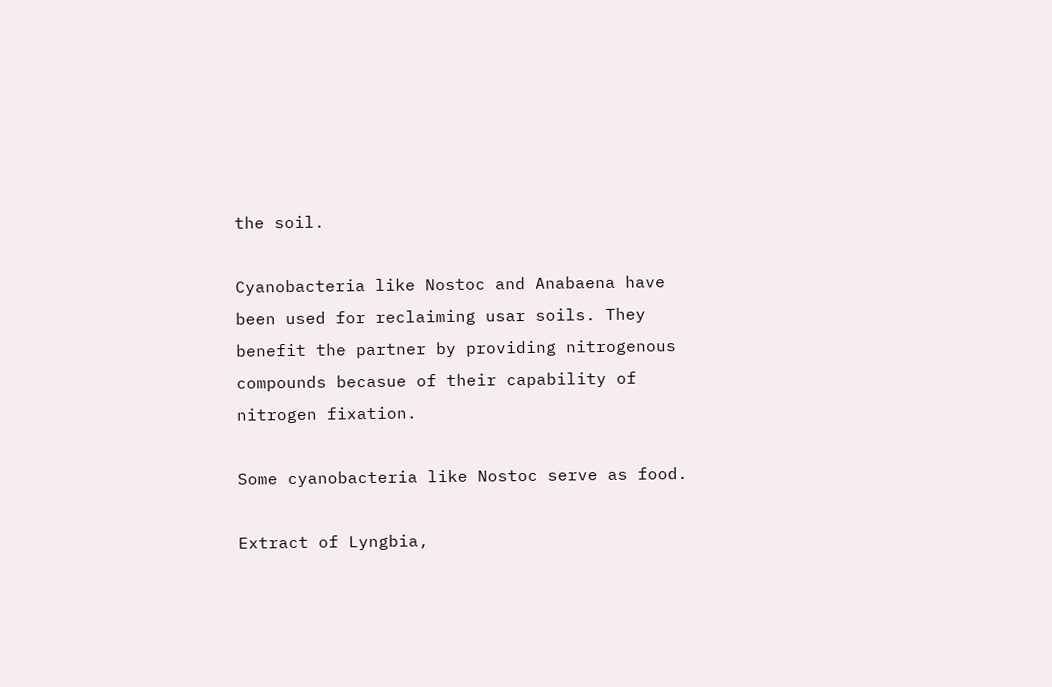the soil.

Cyanobacteria like Nostoc and Anabaena have been used for reclaiming usar soils. They benefit the partner by providing nitrogenous compounds becasue of their capability of nitrogen fixation.

Some cyanobacteria like Nostoc serve as food.

Extract of Lyngbia,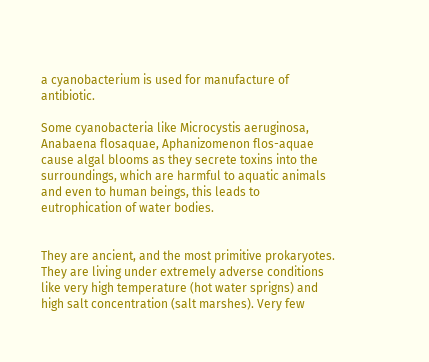a cyanobacterium is used for manufacture of antibiotic.

Some cyanobacteria like Microcystis aeruginosa, Anabaena flosaquae, Aphanizomenon flos-aquae cause algal blooms as they secrete toxins into the surroundings, which are harmful to aquatic animals and even to human beings, this leads to eutrophication of water bodies.


They are ancient, and the most primitive prokaryotes. They are living under extremely adverse conditions like very high temperature (hot water sprigns) and high salt concentration (salt marshes). Very few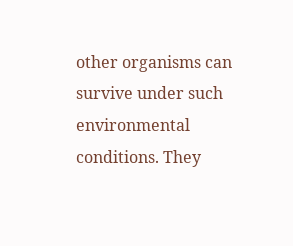other organisms can survive under such environmental conditions. They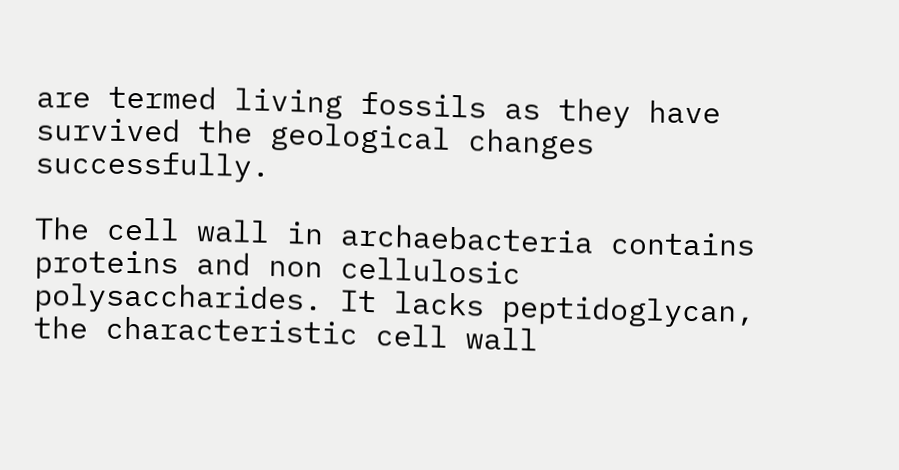are termed living fossils as they have survived the geological changes successfully.

The cell wall in archaebacteria contains proteins and non cellulosic polysaccharides. It lacks peptidoglycan, the characteristic cell wall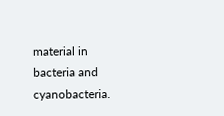material in bacteria and cyanobacteria.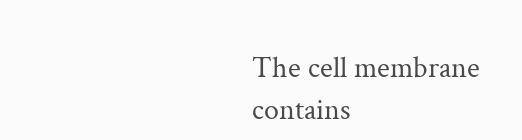The cell membrane contains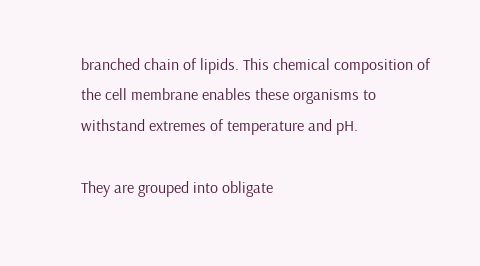branched chain of lipids. This chemical composition of the cell membrane enables these organisms to withstand extremes of temperature and pH.

They are grouped into obligate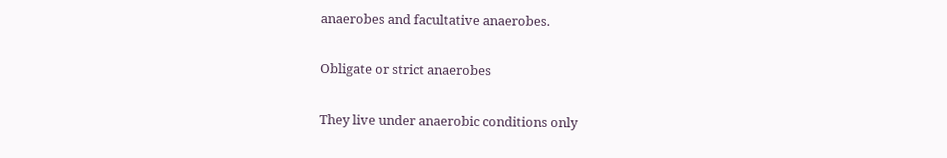anaerobes and facultative anaerobes.

Obligate or strict anaerobes

They live under anaerobic conditions only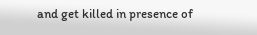and get killed in presence of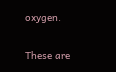oxygen.

These are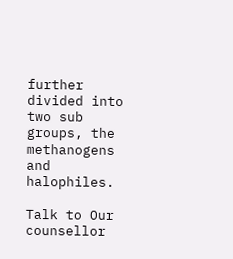further divided into two sub groups, the methanogens and halophiles.

Talk to Our counsellor